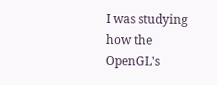I was studying how the OpenGL's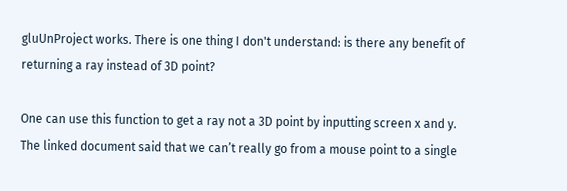gluUnProject works. There is one thing I don't understand: is there any benefit of returning a ray instead of 3D point?

One can use this function to get a ray not a 3D point by inputting screen x and y. The linked document said that we can’t really go from a mouse point to a single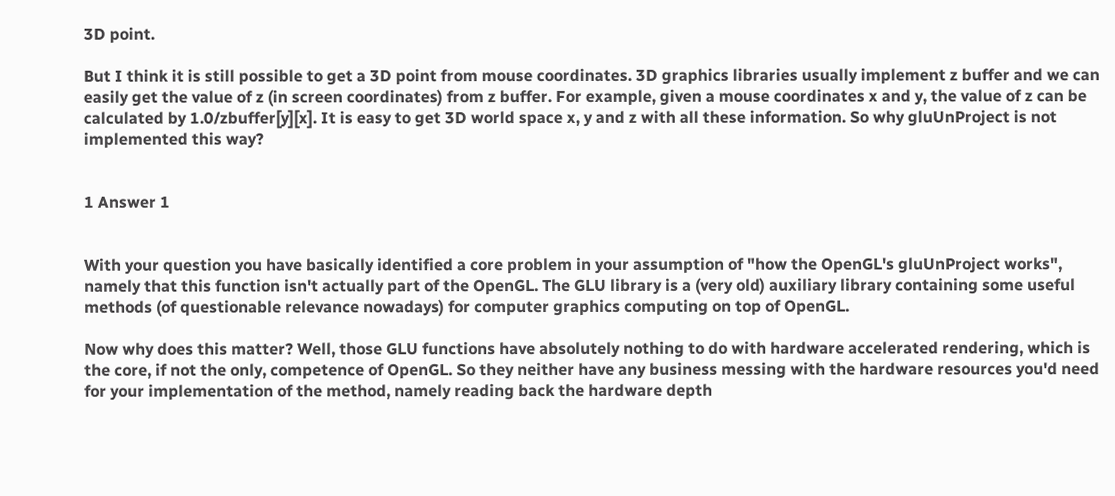3D point.

But I think it is still possible to get a 3D point from mouse coordinates. 3D graphics libraries usually implement z buffer and we can easily get the value of z (in screen coordinates) from z buffer. For example, given a mouse coordinates x and y, the value of z can be calculated by 1.0/zbuffer[y][x]. It is easy to get 3D world space x, y and z with all these information. So why gluUnProject is not implemented this way?


1 Answer 1


With your question you have basically identified a core problem in your assumption of "how the OpenGL's gluUnProject works", namely that this function isn't actually part of the OpenGL. The GLU library is a (very old) auxiliary library containing some useful methods (of questionable relevance nowadays) for computer graphics computing on top of OpenGL.

Now why does this matter? Well, those GLU functions have absolutely nothing to do with hardware accelerated rendering, which is the core, if not the only, competence of OpenGL. So they neither have any business messing with the hardware resources you'd need for your implementation of the method, namely reading back the hardware depth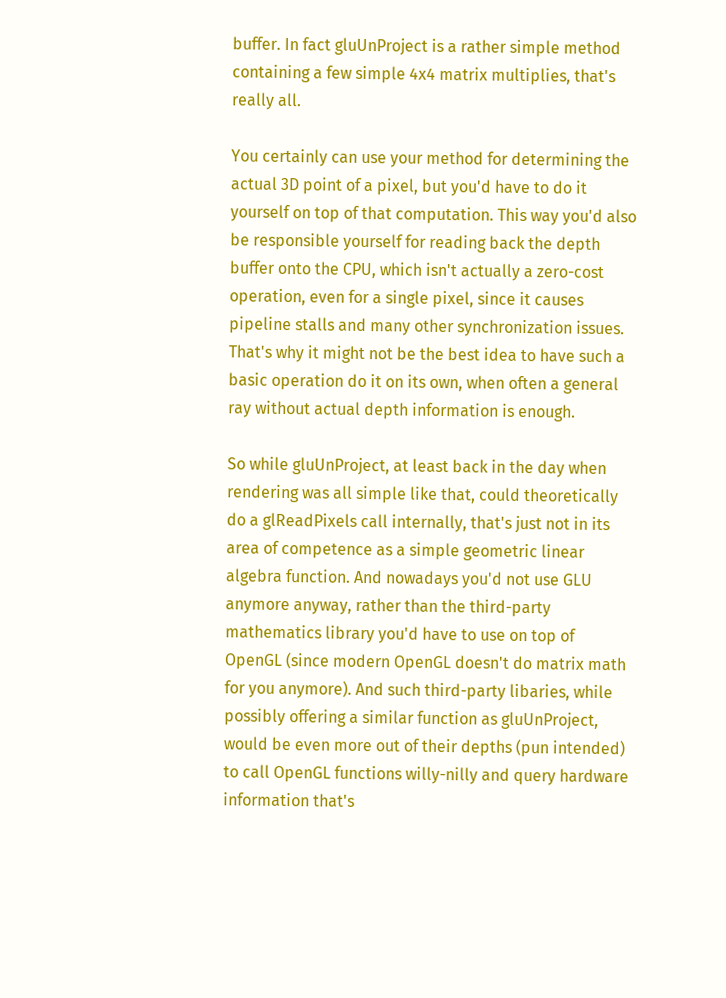buffer. In fact gluUnProject is a rather simple method containing a few simple 4x4 matrix multiplies, that's really all.

You certainly can use your method for determining the actual 3D point of a pixel, but you'd have to do it yourself on top of that computation. This way you'd also be responsible yourself for reading back the depth buffer onto the CPU, which isn't actually a zero-cost operation, even for a single pixel, since it causes pipeline stalls and many other synchronization issues. That's why it might not be the best idea to have such a basic operation do it on its own, when often a general ray without actual depth information is enough.

So while gluUnProject, at least back in the day when rendering was all simple like that, could theoretically do a glReadPixels call internally, that's just not in its area of competence as a simple geometric linear algebra function. And nowadays you'd not use GLU anymore anyway, rather than the third-party mathematics library you'd have to use on top of OpenGL (since modern OpenGL doesn't do matrix math for you anymore). And such third-party libaries, while possibly offering a similar function as gluUnProject, would be even more out of their depths (pun intended) to call OpenGL functions willy-nilly and query hardware information that's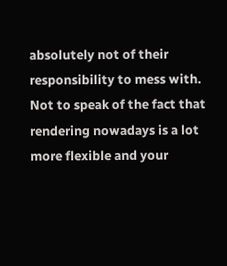absolutely not of their responsibility to mess with. Not to speak of the fact that rendering nowadays is a lot more flexible and your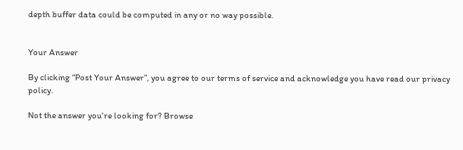depth buffer data could be computed in any or no way possible.


Your Answer

By clicking “Post Your Answer”, you agree to our terms of service and acknowledge you have read our privacy policy.

Not the answer you're looking for? Browse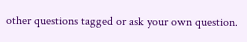other questions tagged or ask your own question.